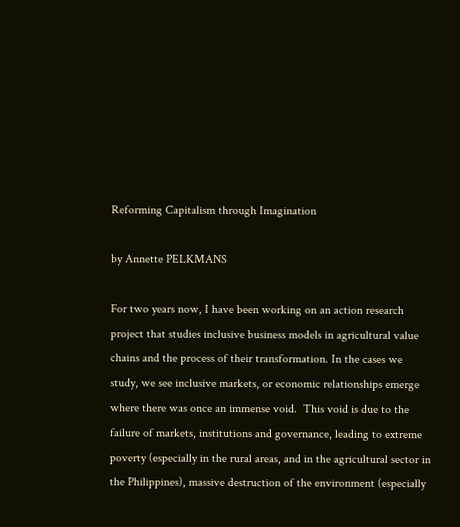Reforming Capitalism through Imagination

by Annette PELKMANS

For two years now, I have been working on an action research project that studies inclusive business models in agricultural value chains and the process of their transformation. In the cases we study, we see inclusive markets, or economic relationships emerge where there was once an immense void.  This void is due to the failure of markets, institutions and governance, leading to extreme poverty (especially in the rural areas, and in the agricultural sector in the Philippines), massive destruction of the environment (especially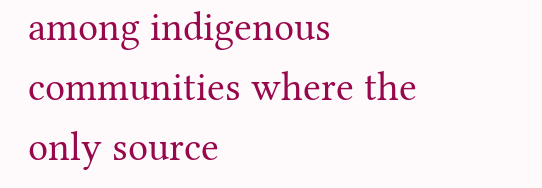among indigenous communities where the only source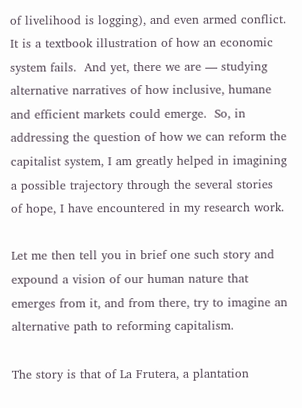of livelihood is logging), and even armed conflict. It is a textbook illustration of how an economic system fails.  And yet, there we are — studying alternative narratives of how inclusive, humane and efficient markets could emerge.  So, in addressing the question of how we can reform the capitalist system, I am greatly helped in imagining a possible trajectory through the several stories of hope, I have encountered in my research work.

Let me then tell you in brief one such story and expound a vision of our human nature that emerges from it, and from there, try to imagine an alternative path to reforming capitalism.

The story is that of La Frutera, a plantation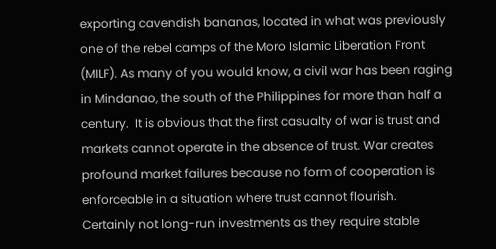exporting cavendish bananas, located in what was previously one of the rebel camps of the Moro Islamic Liberation Front (MILF). As many of you would know, a civil war has been raging in Mindanao, the south of the Philippines for more than half a century.  It is obvious that the first casualty of war is trust and markets cannot operate in the absence of trust. War creates profound market failures because no form of cooperation is enforceable in a situation where trust cannot flourish.  Certainly not long-run investments as they require stable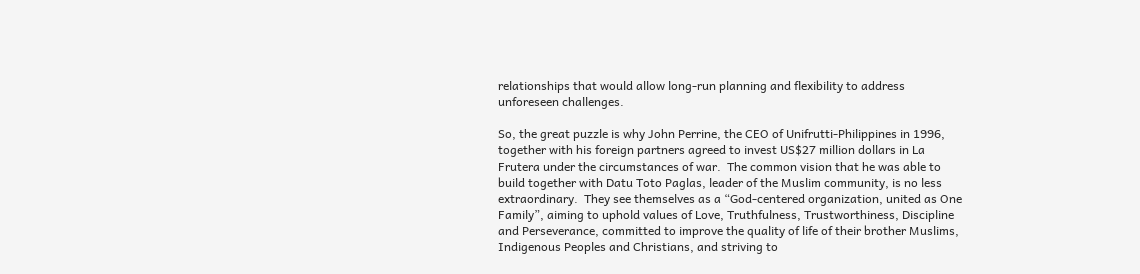relationships that would allow long-run planning and flexibility to address unforeseen challenges.

So, the great puzzle is why John Perrine, the CEO of Unifrutti-Philippines in 1996, together with his foreign partners agreed to invest US$27 million dollars in La Frutera under the circumstances of war.  The common vision that he was able to build together with Datu Toto Paglas, leader of the Muslim community, is no less extraordinary.  They see themselves as a “God-centered organization, united as One Family”, aiming to uphold values of Love, Truthfulness, Trustworthiness, Discipline and Perseverance, committed to improve the quality of life of their brother Muslims, Indigenous Peoples and Christians, and striving to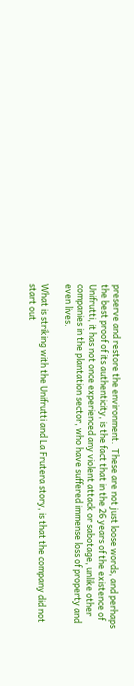preserve and restore the environment.  These are not just loose words, and perhaps the best proof of its authenticity, is the fact that in the 26 years of the existence of Unifrutti, it has not once experienced any violent attack or sabotage, unlike other companies in the plantation sector, who have suffered immense loss of property and even lives.

What is striking with the Unifrutti and La Frutera story, is that the company did not start out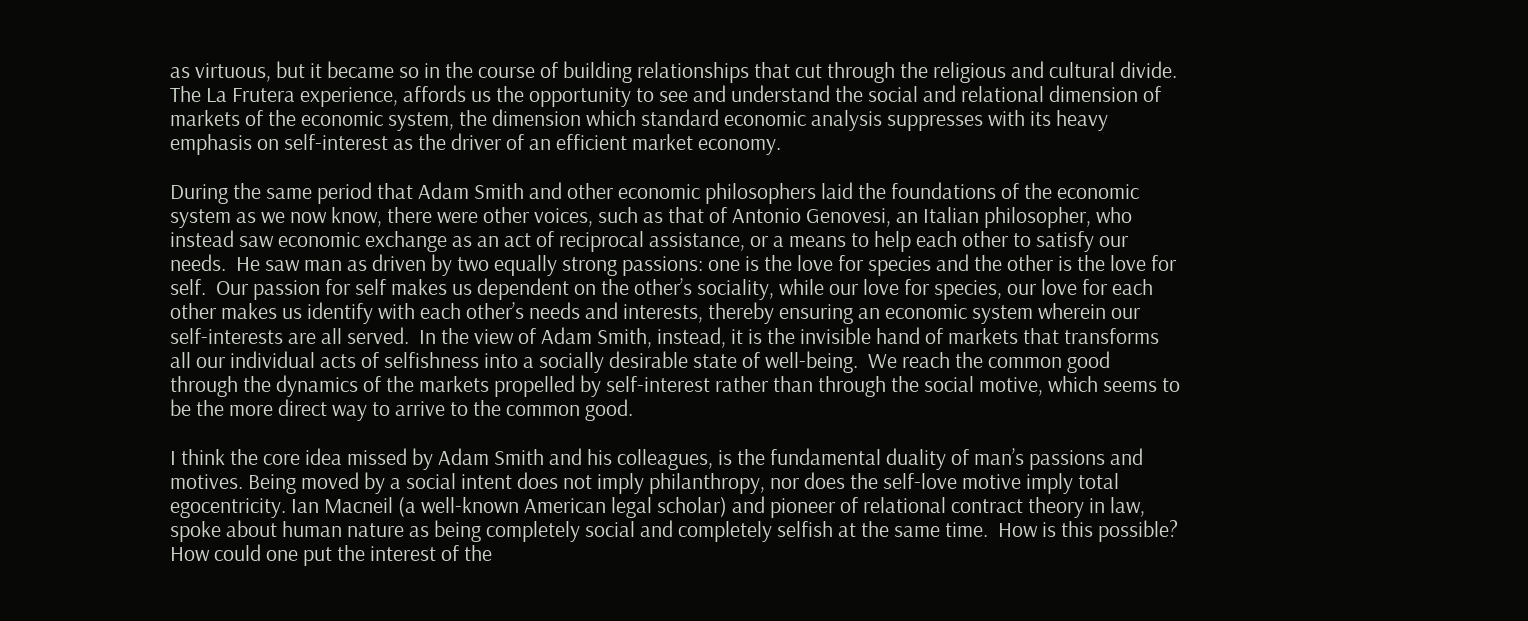as virtuous, but it became so in the course of building relationships that cut through the religious and cultural divide. The La Frutera experience, affords us the opportunity to see and understand the social and relational dimension of markets of the economic system, the dimension which standard economic analysis suppresses with its heavy emphasis on self-interest as the driver of an efficient market economy.

During the same period that Adam Smith and other economic philosophers laid the foundations of the economic system as we now know, there were other voices, such as that of Antonio Genovesi, an Italian philosopher, who instead saw economic exchange as an act of reciprocal assistance, or a means to help each other to satisfy our needs.  He saw man as driven by two equally strong passions: one is the love for species and the other is the love for self.  Our passion for self makes us dependent on the other’s sociality, while our love for species, our love for each other makes us identify with each other’s needs and interests, thereby ensuring an economic system wherein our self-interests are all served.  In the view of Adam Smith, instead, it is the invisible hand of markets that transforms all our individual acts of selfishness into a socially desirable state of well-being.  We reach the common good through the dynamics of the markets propelled by self-interest rather than through the social motive, which seems to be the more direct way to arrive to the common good.

I think the core idea missed by Adam Smith and his colleagues, is the fundamental duality of man’s passions and motives. Being moved by a social intent does not imply philanthropy, nor does the self-love motive imply total egocentricity. Ian Macneil (a well-known American legal scholar) and pioneer of relational contract theory in law, spoke about human nature as being completely social and completely selfish at the same time.  How is this possible? How could one put the interest of the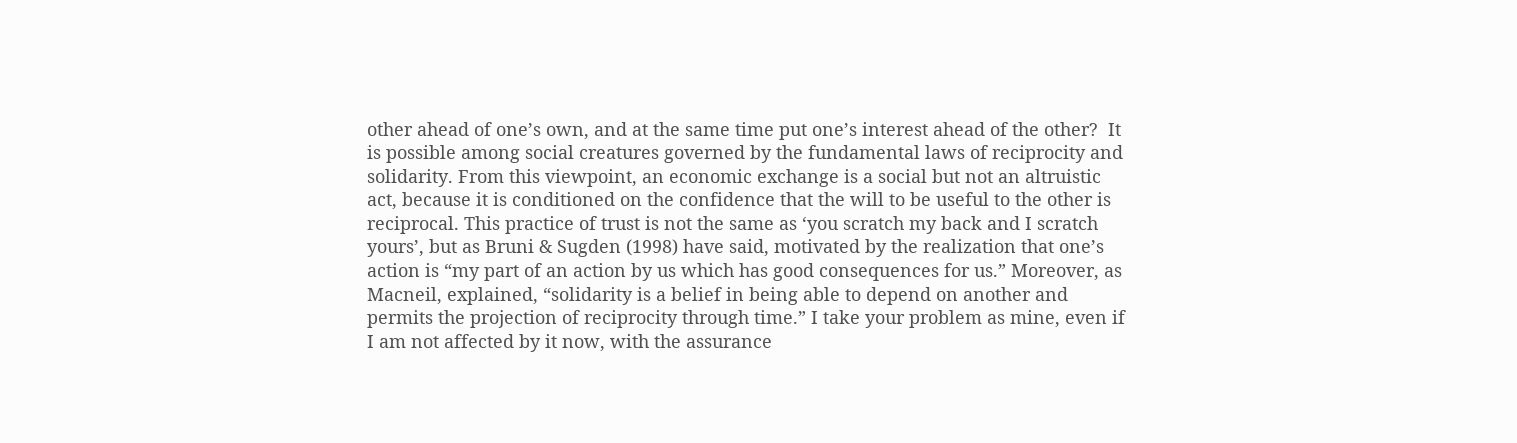other ahead of one’s own, and at the same time put one’s interest ahead of the other?  It is possible among social creatures governed by the fundamental laws of reciprocity and solidarity. From this viewpoint, an economic exchange is a social but not an altruistic act, because it is conditioned on the confidence that the will to be useful to the other is reciprocal. This practice of trust is not the same as ‘you scratch my back and I scratch yours’, but as Bruni & Sugden (1998) have said, motivated by the realization that one’s action is “my part of an action by us which has good consequences for us.” Moreover, as Macneil, explained, “solidarity is a belief in being able to depend on another and permits the projection of reciprocity through time.” I take your problem as mine, even if I am not affected by it now, with the assurance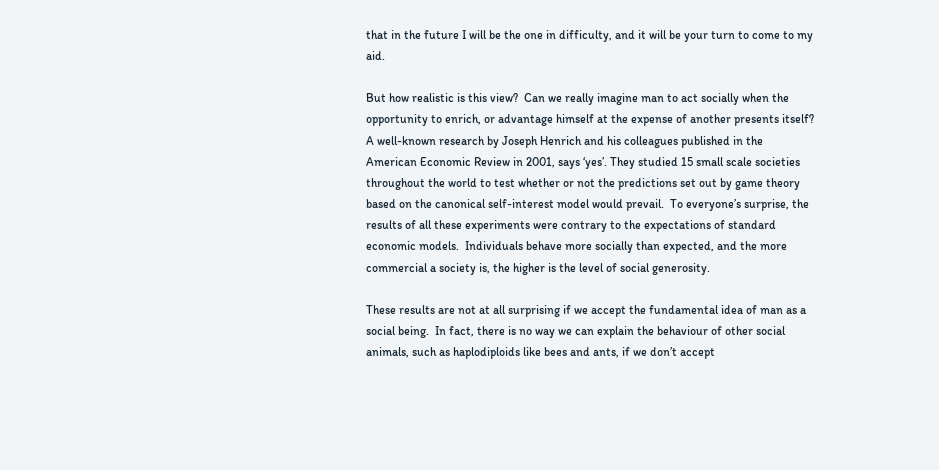that in the future I will be the one in difficulty, and it will be your turn to come to my aid.

But how realistic is this view?  Can we really imagine man to act socially when the opportunity to enrich, or advantage himself at the expense of another presents itself? A well-known research by Joseph Henrich and his colleagues published in the American Economic Review in 2001, says ‘yes’. They studied 15 small scale societies throughout the world to test whether or not the predictions set out by game theory based on the canonical self-interest model would prevail.  To everyone’s surprise, the results of all these experiments were contrary to the expectations of standard economic models.  Individuals behave more socially than expected, and the more commercial a society is, the higher is the level of social generosity.

These results are not at all surprising if we accept the fundamental idea of man as a social being.  In fact, there is no way we can explain the behaviour of other social animals, such as haplodiploids like bees and ants, if we don’t accept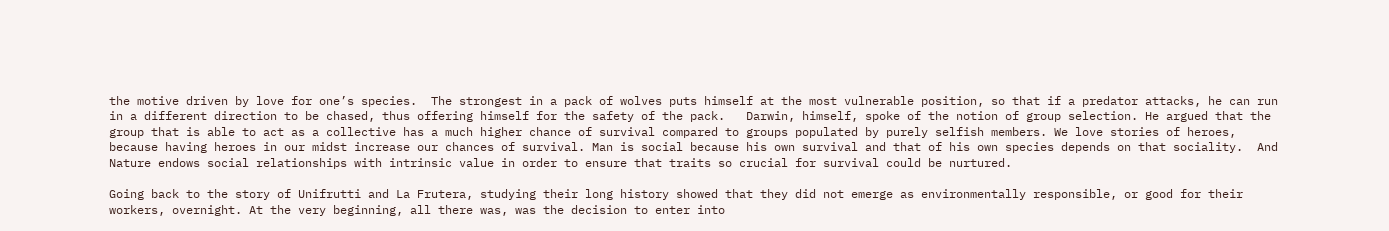the motive driven by love for one’s species.  The strongest in a pack of wolves puts himself at the most vulnerable position, so that if a predator attacks, he can run in a different direction to be chased, thus offering himself for the safety of the pack.   Darwin, himself, spoke of the notion of group selection. He argued that the group that is able to act as a collective has a much higher chance of survival compared to groups populated by purely selfish members. We love stories of heroes, because having heroes in our midst increase our chances of survival. Man is social because his own survival and that of his own species depends on that sociality.  And Nature endows social relationships with intrinsic value in order to ensure that traits so crucial for survival could be nurtured.

Going back to the story of Unifrutti and La Frutera, studying their long history showed that they did not emerge as environmentally responsible, or good for their workers, overnight. At the very beginning, all there was, was the decision to enter into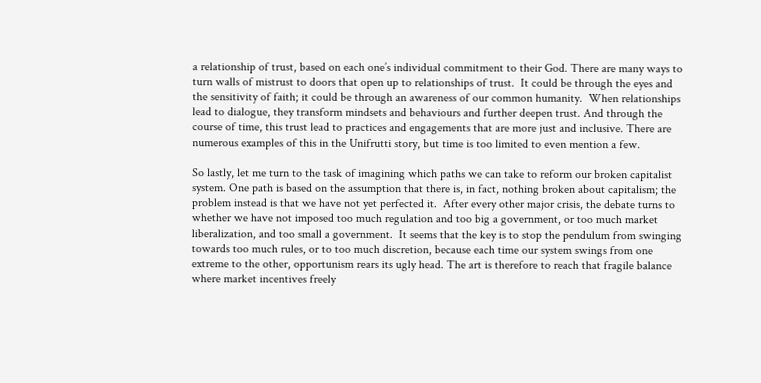a relationship of trust, based on each one’s individual commitment to their God. There are many ways to turn walls of mistrust to doors that open up to relationships of trust.  It could be through the eyes and the sensitivity of faith; it could be through an awareness of our common humanity.  When relationships lead to dialogue, they transform mindsets and behaviours and further deepen trust. And through the course of time, this trust lead to practices and engagements that are more just and inclusive. There are numerous examples of this in the Unifrutti story, but time is too limited to even mention a few.

So lastly, let me turn to the task of imagining which paths we can take to reform our broken capitalist system. One path is based on the assumption that there is, in fact, nothing broken about capitalism; the problem instead is that we have not yet perfected it.  After every other major crisis, the debate turns to whether we have not imposed too much regulation and too big a government, or too much market liberalization, and too small a government.  It seems that the key is to stop the pendulum from swinging towards too much rules, or to too much discretion, because each time our system swings from one extreme to the other, opportunism rears its ugly head. The art is therefore to reach that fragile balance where market incentives freely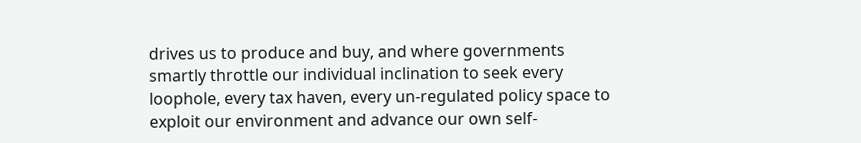drives us to produce and buy, and where governments smartly throttle our individual inclination to seek every loophole, every tax haven, every un-regulated policy space to exploit our environment and advance our own self-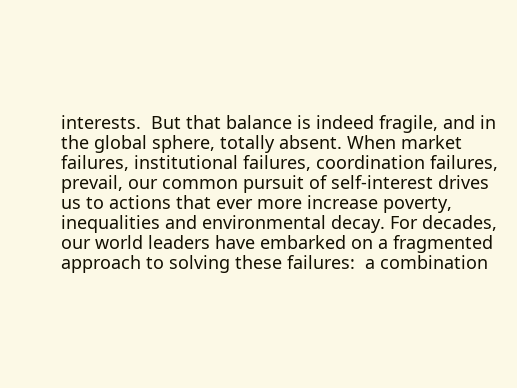interests.  But that balance is indeed fragile, and in the global sphere, totally absent. When market failures, institutional failures, coordination failures, prevail, our common pursuit of self-interest drives us to actions that ever more increase poverty, inequalities and environmental decay. For decades, our world leaders have embarked on a fragmented approach to solving these failures:  a combination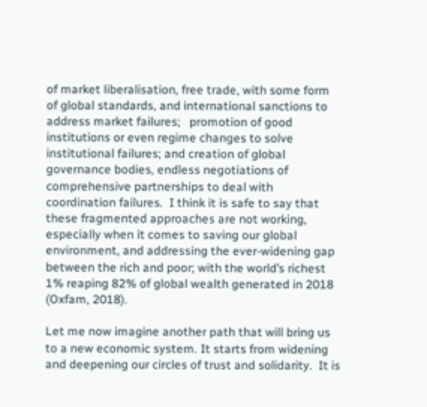of market liberalisation, free trade, with some form of global standards, and international sanctions to address market failures;   promotion of good institutions or even regime changes to solve institutional failures; and creation of global governance bodies, endless negotiations of comprehensive partnerships to deal with coordination failures.  I think it is safe to say that these fragmented approaches are not working, especially when it comes to saving our global environment, and addressing the ever-widening gap between the rich and poor; with the world’s richest 1% reaping 82% of global wealth generated in 2018 (Oxfam, 2018).

Let me now imagine another path that will bring us to a new economic system. It starts from widening and deepening our circles of trust and solidarity.  It is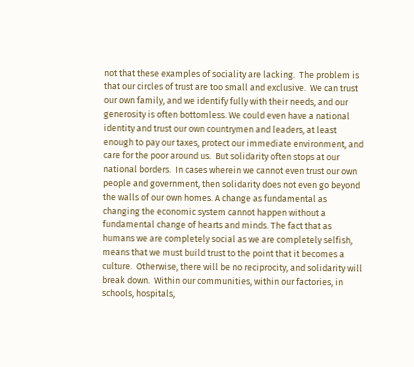not that these examples of sociality are lacking.  The problem is that our circles of trust are too small and exclusive.  We can trust our own family, and we identify fully with their needs, and our generosity is often bottomless. We could even have a national identity and trust our own countrymen and leaders, at least enough to pay our taxes, protect our immediate environment, and care for the poor around us.  But solidarity often stops at our national borders.  In cases wherein we cannot even trust our own people and government, then solidarity does not even go beyond the walls of our own homes. A change as fundamental as changing the economic system cannot happen without a fundamental change of hearts and minds. The fact that as humans we are completely social as we are completely selfish, means that we must build trust to the point that it becomes a culture.  Otherwise, there will be no reciprocity, and solidarity will break down.  Within our communities, within our factories, in schools, hospitals,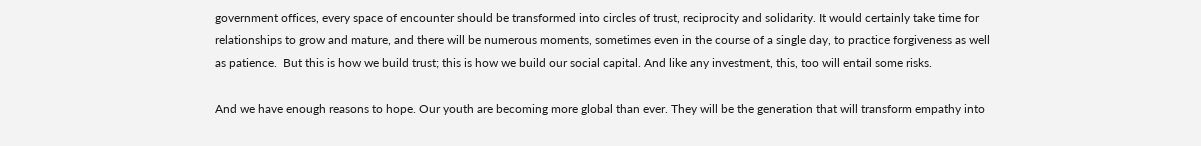government offices, every space of encounter should be transformed into circles of trust, reciprocity and solidarity. It would certainly take time for relationships to grow and mature, and there will be numerous moments, sometimes even in the course of a single day, to practice forgiveness as well as patience.  But this is how we build trust; this is how we build our social capital. And like any investment, this, too will entail some risks.

And we have enough reasons to hope. Our youth are becoming more global than ever. They will be the generation that will transform empathy into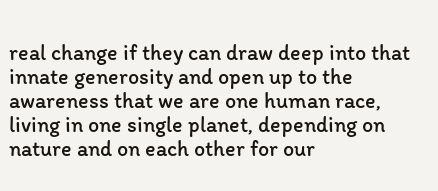real change if they can draw deep into that innate generosity and open up to the awareness that we are one human race, living in one single planet, depending on nature and on each other for our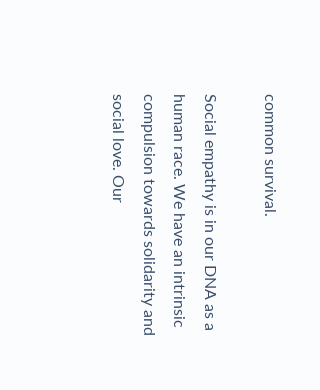common survival.

Social empathy is in our DNA as a human race. We have an intrinsic compulsion towards solidarity and social love. Our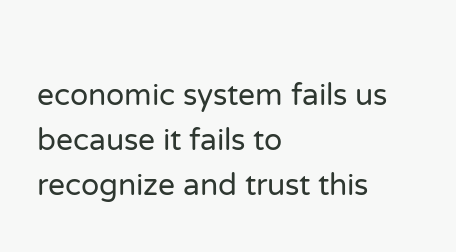economic system fails us because it fails to recognize and trust this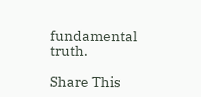fundamental truth.

Share This